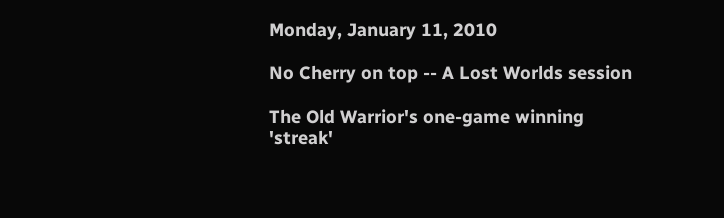Monday, January 11, 2010

No Cherry on top -- A Lost Worlds session

The Old Warrior's one-game winning 'streak'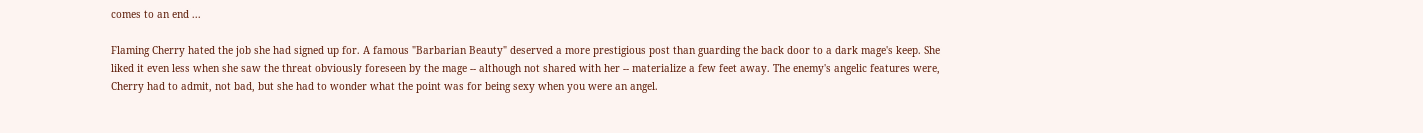comes to an end ...

Flaming Cherry hated the job she had signed up for. A famous "Barbarian Beauty" deserved a more prestigious post than guarding the back door to a dark mage's keep. She liked it even less when she saw the threat obviously foreseen by the mage -- although not shared with her -- materialize a few feet away. The enemy's angelic features were, Cherry had to admit, not bad, but she had to wonder what the point was for being sexy when you were an angel.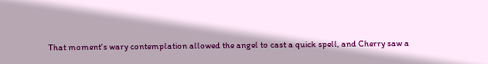That moment's wary contemplation allowed the angel to cast a quick spell, and Cherry saw a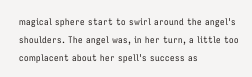magical sphere start to swirl around the angel's shoulders. The angel was, in her turn, a little too complacent about her spell's success as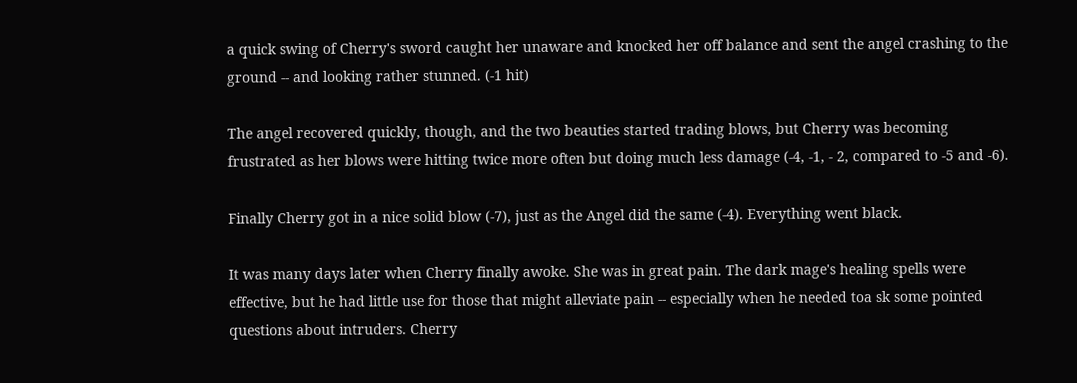a quick swing of Cherry's sword caught her unaware and knocked her off balance and sent the angel crashing to the ground -- and looking rather stunned. (-1 hit)

The angel recovered quickly, though, and the two beauties started trading blows, but Cherry was becoming frustrated as her blows were hitting twice more often but doing much less damage (-4, -1, - 2, compared to -5 and -6).

Finally Cherry got in a nice solid blow (-7), just as the Angel did the same (-4). Everything went black.

It was many days later when Cherry finally awoke. She was in great pain. The dark mage's healing spells were effective, but he had little use for those that might alleviate pain -- especially when he needed toa sk some pointed questions about intruders. Cherry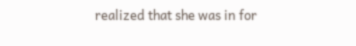realized that she was in for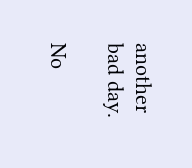another bad day.

No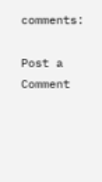comments:

Post a Comment